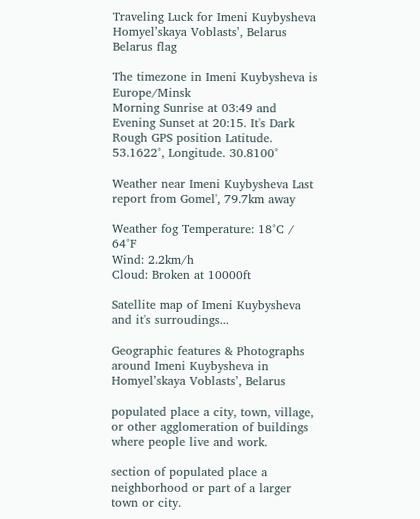Traveling Luck for Imeni Kuybysheva Homyelʼskaya Voblastsʼ, Belarus Belarus flag

The timezone in Imeni Kuybysheva is Europe/Minsk
Morning Sunrise at 03:49 and Evening Sunset at 20:15. It's Dark
Rough GPS position Latitude. 53.1622°, Longitude. 30.8100°

Weather near Imeni Kuybysheva Last report from Gomel', 79.7km away

Weather fog Temperature: 18°C / 64°F
Wind: 2.2km/h
Cloud: Broken at 10000ft

Satellite map of Imeni Kuybysheva and it's surroudings...

Geographic features & Photographs around Imeni Kuybysheva in Homyelʼskaya Voblastsʼ, Belarus

populated place a city, town, village, or other agglomeration of buildings where people live and work.

section of populated place a neighborhood or part of a larger town or city.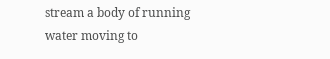stream a body of running water moving to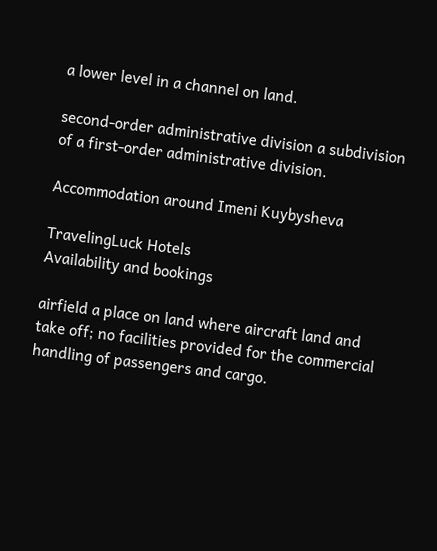a lower level in a channel on land.

second-order administrative division a subdivision of a first-order administrative division.

Accommodation around Imeni Kuybysheva

TravelingLuck Hotels
Availability and bookings

airfield a place on land where aircraft land and take off; no facilities provided for the commercial handling of passengers and cargo.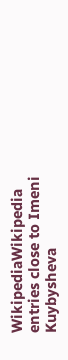WikipediaWikipedia entries close to Imeni Kuybysheva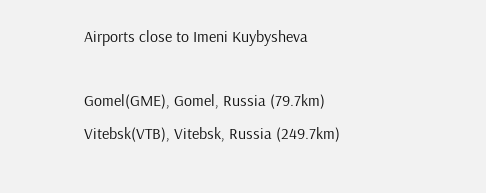Airports close to Imeni Kuybysheva

Gomel(GME), Gomel, Russia (79.7km)
Vitebsk(VTB), Vitebsk, Russia (249.7km)